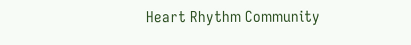Heart Rhythm Community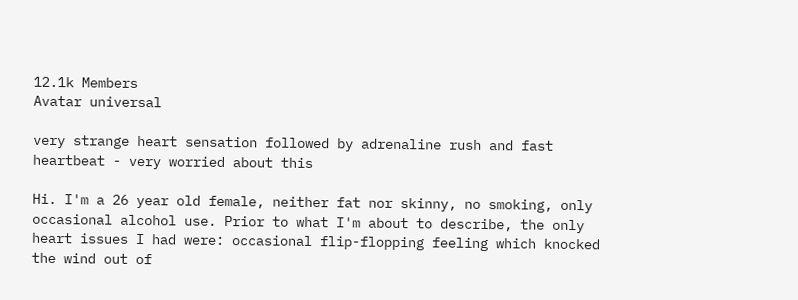12.1k Members
Avatar universal

very strange heart sensation followed by adrenaline rush and fast heartbeat - very worried about this

Hi. I'm a 26 year old female, neither fat nor skinny, no smoking, only occasional alcohol use. Prior to what I'm about to describe, the only heart issues I had were: occasional flip-flopping feeling which knocked the wind out of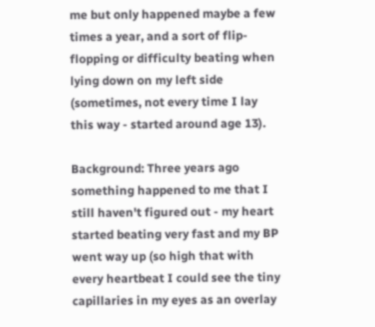me but only happened maybe a few times a year, and a sort of flip-flopping or difficulty beating when lying down on my left side (sometimes, not every time I lay this way - started around age 13).

Background: Three years ago something happened to me that I still haven't figured out - my heart started beating very fast and my BP went way up (so high that with every heartbeat I could see the tiny capillaries in my eyes as an overlay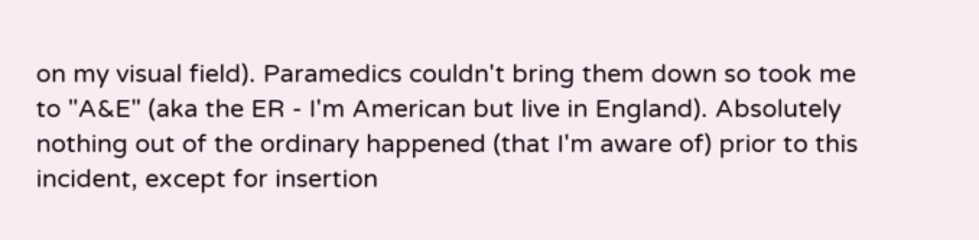on my visual field). Paramedics couldn't bring them down so took me to "A&E" (aka the ER - I'm American but live in England). Absolutely nothing out of the ordinary happened (that I'm aware of) prior to this incident, except for insertion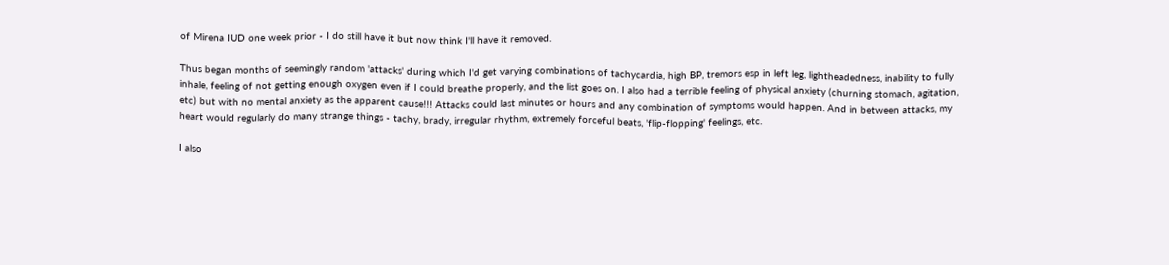of Mirena IUD one week prior - I do still have it but now think I'll have it removed.

Thus began months of seemingly random 'attacks' during which I'd get varying combinations of tachycardia, high BP, tremors esp in left leg, lightheadedness, inability to fully inhale, feeling of not getting enough oxygen even if I could breathe properly, and the list goes on. I also had a terrible feeling of physical anxiety (churning stomach, agitation, etc) but with no mental anxiety as the apparent cause!!! Attacks could last minutes or hours and any combination of symptoms would happen. And in between attacks, my heart would regularly do many strange things - tachy, brady, irregular rhythm, extremely forceful beats, 'flip-flopping' feelings, etc.

I also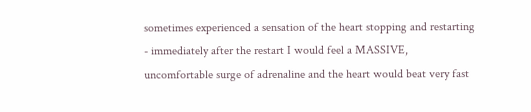sometimes experienced a sensation of the heart stopping and restarting - immediately after the restart I would feel a MASSIVE, uncomfortable surge of adrenaline and the heart would beat very fast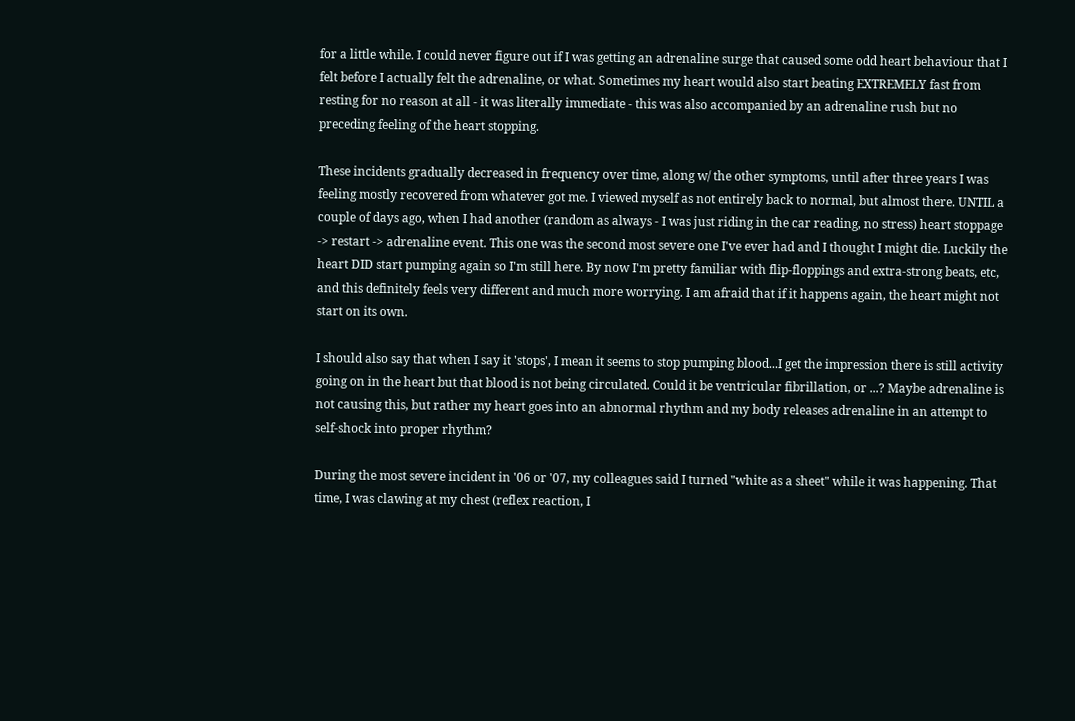for a little while. I could never figure out if I was getting an adrenaline surge that caused some odd heart behaviour that I felt before I actually felt the adrenaline, or what. Sometimes my heart would also start beating EXTREMELY fast from resting for no reason at all - it was literally immediate - this was also accompanied by an adrenaline rush but no preceding feeling of the heart stopping.

These incidents gradually decreased in frequency over time, along w/ the other symptoms, until after three years I was feeling mostly recovered from whatever got me. I viewed myself as not entirely back to normal, but almost there. UNTIL a couple of days ago, when I had another (random as always - I was just riding in the car reading, no stress) heart stoppage -> restart -> adrenaline event. This one was the second most severe one I've ever had and I thought I might die. Luckily the heart DID start pumping again so I'm still here. By now I'm pretty familiar with flip-floppings and extra-strong beats, etc, and this definitely feels very different and much more worrying. I am afraid that if it happens again, the heart might not start on its own.

I should also say that when I say it 'stops', I mean it seems to stop pumping blood...I get the impression there is still activity going on in the heart but that blood is not being circulated. Could it be ventricular fibrillation, or ...? Maybe adrenaline is not causing this, but rather my heart goes into an abnormal rhythm and my body releases adrenaline in an attempt to self-shock into proper rhythm?

During the most severe incident in '06 or '07, my colleagues said I turned "white as a sheet" while it was happening. That time, I was clawing at my chest (reflex reaction, I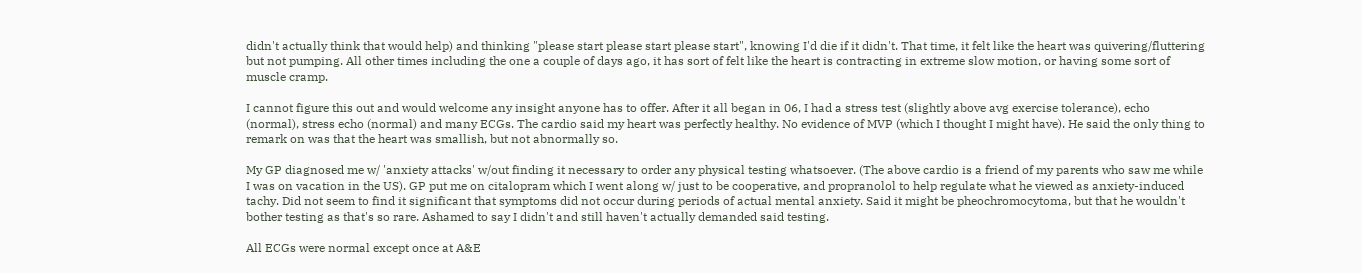didn't actually think that would help) and thinking "please start please start please start", knowing I'd die if it didn't. That time, it felt like the heart was quivering/fluttering but not pumping. All other times including the one a couple of days ago, it has sort of felt like the heart is contracting in extreme slow motion, or having some sort of muscle cramp.

I cannot figure this out and would welcome any insight anyone has to offer. After it all began in 06, I had a stress test (slightly above avg exercise tolerance), echo (normal), stress echo (normal) and many ECGs. The cardio said my heart was perfectly healthy. No evidence of MVP (which I thought I might have). He said the only thing to remark on was that the heart was smallish, but not abnormally so.

My GP diagnosed me w/ 'anxiety attacks' w/out finding it necessary to order any physical testing whatsoever. (The above cardio is a friend of my parents who saw me while I was on vacation in the US). GP put me on citalopram which I went along w/ just to be cooperative, and propranolol to help regulate what he viewed as anxiety-induced tachy. Did not seem to find it significant that symptoms did not occur during periods of actual mental anxiety. Said it might be pheochromocytoma, but that he wouldn't bother testing as that's so rare. Ashamed to say I didn't and still haven't actually demanded said testing.

All ECGs were normal except once at A&E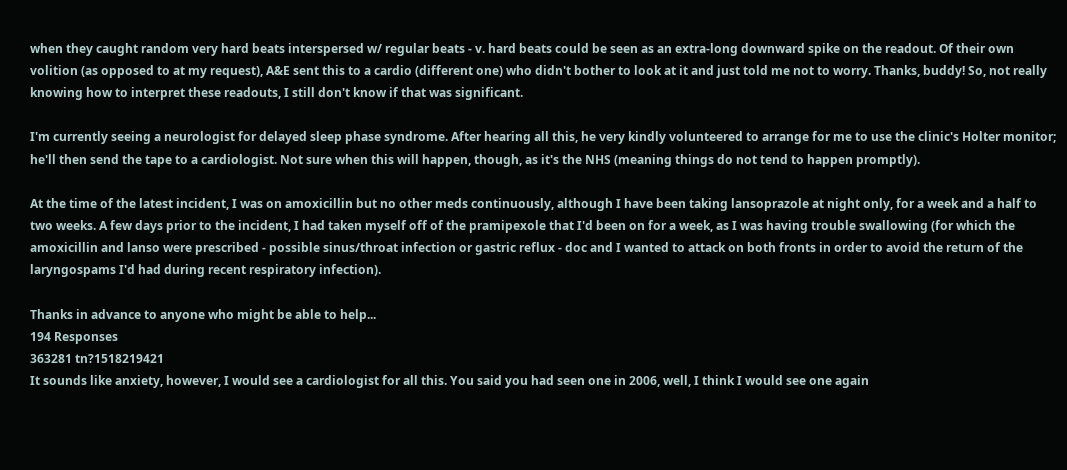when they caught random very hard beats interspersed w/ regular beats - v. hard beats could be seen as an extra-long downward spike on the readout. Of their own volition (as opposed to at my request), A&E sent this to a cardio (different one) who didn't bother to look at it and just told me not to worry. Thanks, buddy! So, not really knowing how to interpret these readouts, I still don't know if that was significant.

I'm currently seeing a neurologist for delayed sleep phase syndrome. After hearing all this, he very kindly volunteered to arrange for me to use the clinic's Holter monitor; he'll then send the tape to a cardiologist. Not sure when this will happen, though, as it's the NHS (meaning things do not tend to happen promptly).

At the time of the latest incident, I was on amoxicillin but no other meds continuously, although I have been taking lansoprazole at night only, for a week and a half to two weeks. A few days prior to the incident, I had taken myself off of the pramipexole that I'd been on for a week, as I was having trouble swallowing (for which the amoxicillin and lanso were prescribed - possible sinus/throat infection or gastric reflux - doc and I wanted to attack on both fronts in order to avoid the return of the laryngospams I'd had during recent respiratory infection).

Thanks in advance to anyone who might be able to help...
194 Responses
363281 tn?1518219421
It sounds like anxiety, however, I would see a cardiologist for all this. You said you had seen one in 2006, well, I think I would see one again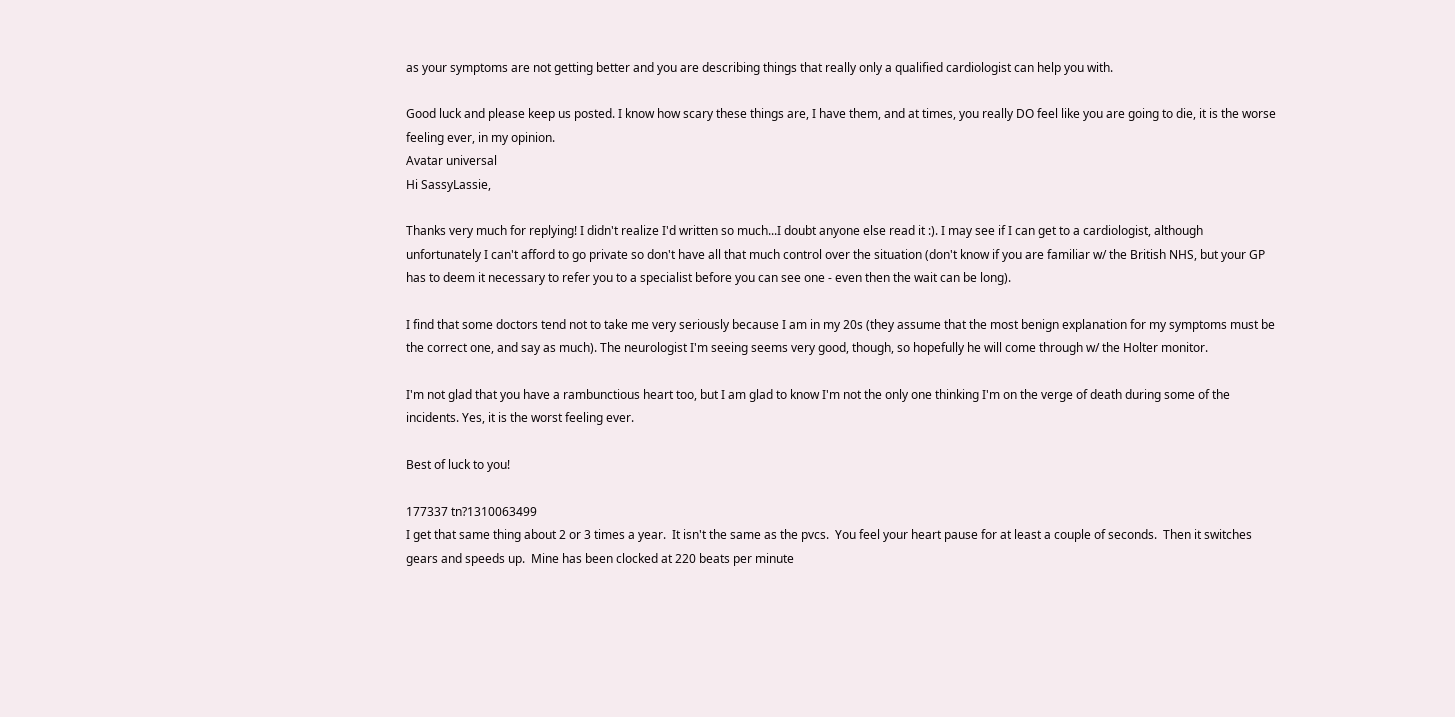as your symptoms are not getting better and you are describing things that really only a qualified cardiologist can help you with.

Good luck and please keep us posted. I know how scary these things are, I have them, and at times, you really DO feel like you are going to die, it is the worse feeling ever, in my opinion.
Avatar universal
Hi SassyLassie,

Thanks very much for replying! I didn't realize I'd written so much...I doubt anyone else read it :). I may see if I can get to a cardiologist, although unfortunately I can't afford to go private so don't have all that much control over the situation (don't know if you are familiar w/ the British NHS, but your GP has to deem it necessary to refer you to a specialist before you can see one - even then the wait can be long).

I find that some doctors tend not to take me very seriously because I am in my 20s (they assume that the most benign explanation for my symptoms must be the correct one, and say as much). The neurologist I'm seeing seems very good, though, so hopefully he will come through w/ the Holter monitor.

I'm not glad that you have a rambunctious heart too, but I am glad to know I'm not the only one thinking I'm on the verge of death during some of the incidents. Yes, it is the worst feeling ever.

Best of luck to you!

177337 tn?1310063499
I get that same thing about 2 or 3 times a year.  It isn't the same as the pvcs.  You feel your heart pause for at least a couple of seconds.  Then it switches gears and speeds up.  Mine has been clocked at 220 beats per minute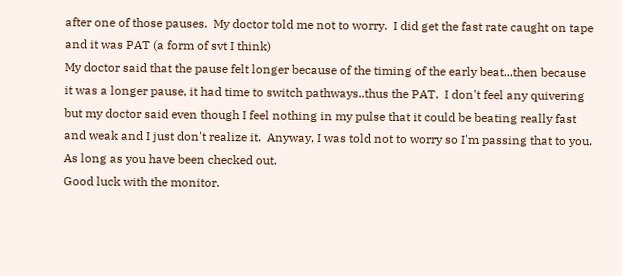after one of those pauses.  My doctor told me not to worry.  I did get the fast rate caught on tape and it was PAT (a form of svt I think)
My doctor said that the pause felt longer because of the timing of the early beat...then because it was a longer pause, it had time to switch pathways..thus the PAT.  I don't feel any quivering but my doctor said even though I feel nothing in my pulse that it could be beating really fast and weak and I just don't realize it.  Anyway, I was told not to worry so I'm passing that to you.  As long as you have been checked out.
Good luck with the monitor.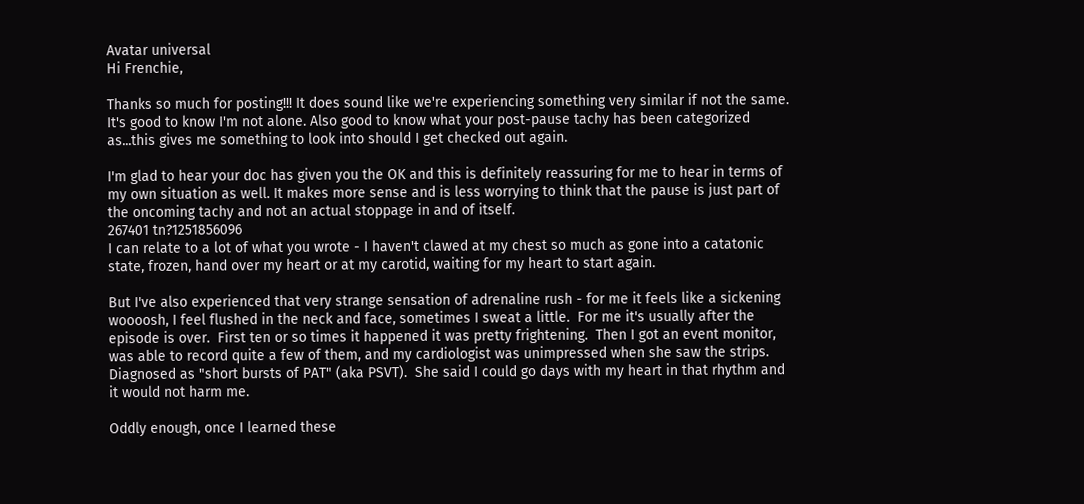Avatar universal
Hi Frenchie,

Thanks so much for posting!!! It does sound like we're experiencing something very similar if not the same. It's good to know I'm not alone. Also good to know what your post-pause tachy has been categorized as...this gives me something to look into should I get checked out again.

I'm glad to hear your doc has given you the OK and this is definitely reassuring for me to hear in terms of my own situation as well. It makes more sense and is less worrying to think that the pause is just part of the oncoming tachy and not an actual stoppage in and of itself.
267401 tn?1251856096
I can relate to a lot of what you wrote - I haven't clawed at my chest so much as gone into a catatonic state, frozen, hand over my heart or at my carotid, waiting for my heart to start again.

But I've also experienced that very strange sensation of adrenaline rush - for me it feels like a sickening woooosh, I feel flushed in the neck and face, sometimes I sweat a little.  For me it's usually after the episode is over.  First ten or so times it happened it was pretty frightening.  Then I got an event monitor, was able to record quite a few of them, and my cardiologist was unimpressed when she saw the strips.  Diagnosed as "short bursts of PAT" (aka PSVT).  She said I could go days with my heart in that rhythm and it would not harm me.

Oddly enough, once I learned these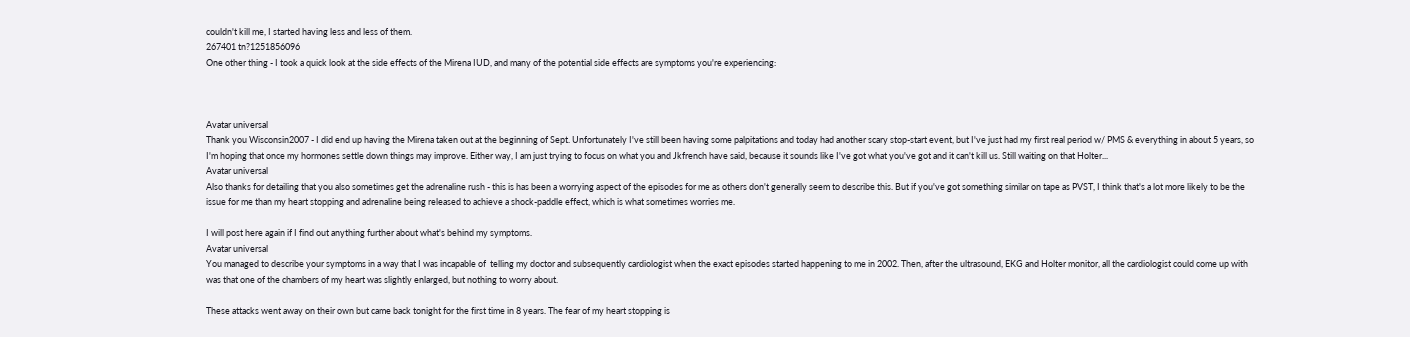couldn't kill me, I started having less and less of them.
267401 tn?1251856096
One other thing - I took a quick look at the side effects of the Mirena IUD, and many of the potential side effects are symptoms you're experiencing:



Avatar universal
Thank you Wisconsin2007 - I did end up having the Mirena taken out at the beginning of Sept. Unfortunately I've still been having some palpitations and today had another scary stop-start event, but I've just had my first real period w/ PMS & everything in about 5 years, so I'm hoping that once my hormones settle down things may improve. Either way, I am just trying to focus on what you and Jkfrench have said, because it sounds like I've got what you've got and it can't kill us. Still waiting on that Holter...
Avatar universal
Also thanks for detailing that you also sometimes get the adrenaline rush - this is has been a worrying aspect of the episodes for me as others don't generally seem to describe this. But if you've got something similar on tape as PVST, I think that's a lot more likely to be the issue for me than my heart stopping and adrenaline being released to achieve a shock-paddle effect, which is what sometimes worries me.

I will post here again if I find out anything further about what's behind my symptoms.
Avatar universal
You managed to describe your symptoms in a way that I was incapable of  telling my doctor and subsequently cardiologist when the exact episodes started happening to me in 2002. Then, after the ultrasound, EKG and Holter monitor, all the cardiologist could come up with was that one of the chambers of my heart was slightly enlarged, but nothing to worry about.

These attacks went away on their own but came back tonight for the first time in 8 years. The fear of my heart stopping is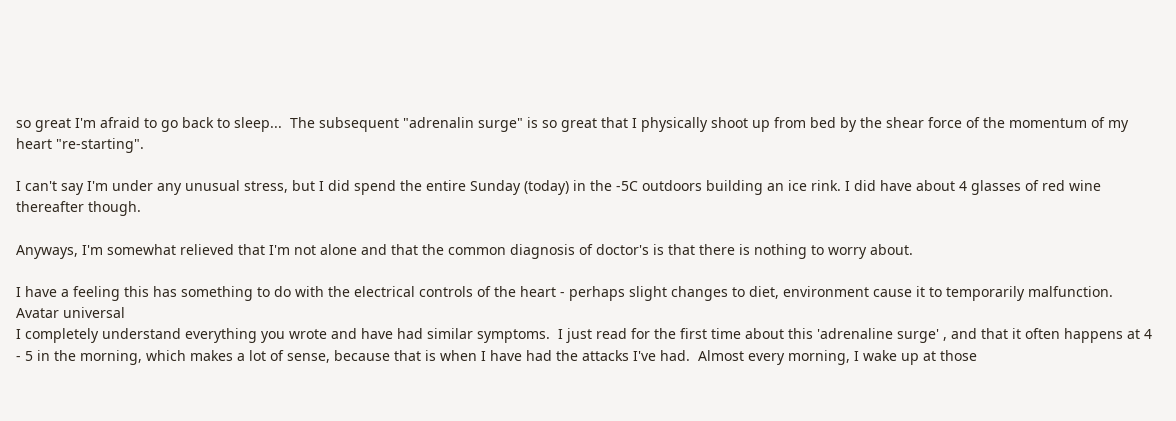so great I'm afraid to go back to sleep...  The subsequent "adrenalin surge" is so great that I physically shoot up from bed by the shear force of the momentum of my heart "re-starting".

I can't say I'm under any unusual stress, but I did spend the entire Sunday (today) in the -5C outdoors building an ice rink. I did have about 4 glasses of red wine thereafter though.

Anyways, I'm somewhat relieved that I'm not alone and that the common diagnosis of doctor's is that there is nothing to worry about.

I have a feeling this has something to do with the electrical controls of the heart - perhaps slight changes to diet, environment cause it to temporarily malfunction.
Avatar universal
I completely understand everything you wrote and have had similar symptoms.  I just read for the first time about this 'adrenaline surge' , and that it often happens at 4 - 5 in the morning, which makes a lot of sense, because that is when I have had the attacks I've had.  Almost every morning, I wake up at those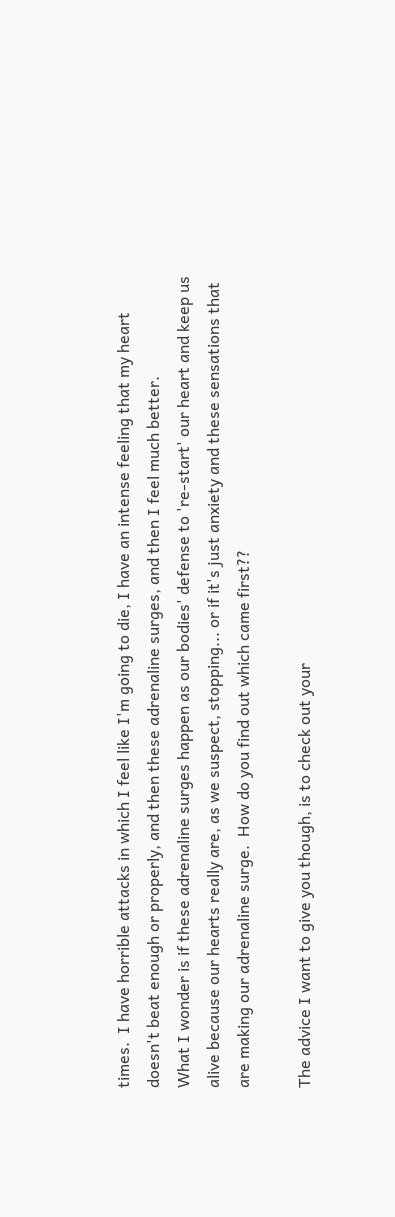times.  I have horrible attacks in which I feel like I'm going to die, I have an intense feeling that my heart doesn't beat enough or properly, and then these adrenaline surges, and then I feel much better.
What I wonder is if these adrenaline surges happen as our bodies' defense to 're-start' our heart and keep us alive because our hearts really are, as we suspect, stopping... or if it's just anxiety and these sensations that are making our adrenaline surge.  How do you find out which came first??

The advice I want to give you though, is to check out your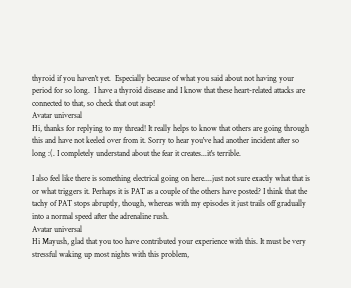thyroid if you haven't yet.  Especially because of what you said about not having your period for so long.  I have a thyroid disease and I know that these heart-related attacks are connected to that, so check that out asap!
Avatar universal
Hi, thanks for replying to my thread! It really helps to know that others are going through this and have not keeled over from it. Sorry to hear you've had another incident after so long :(. I completely understand about the fear it creates...it's terrible.

I also feel like there is something electrical going on here....just not sure exactly what that is or what triggers it. Perhaps it is PAT as a couple of the others have posted? I think that the tachy of PAT stops abruptly, though, whereas with my episodes it just trails off gradually into a normal speed after the adrenaline rush.
Avatar universal
Hi Mayush, glad that you too have contributed your experience with this. It must be very stressful waking up most nights with this problem,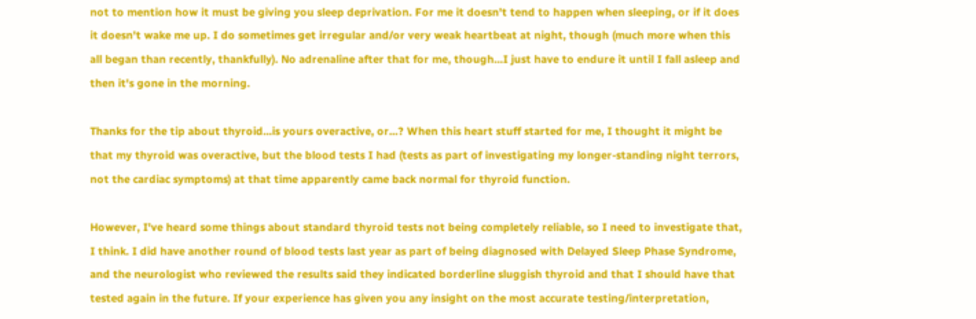not to mention how it must be giving you sleep deprivation. For me it doesn't tend to happen when sleeping, or if it does it doesn't wake me up. I do sometimes get irregular and/or very weak heartbeat at night, though (much more when this all began than recently, thankfully). No adrenaline after that for me, though...I just have to endure it until I fall asleep and then it's gone in the morning.

Thanks for the tip about thyroid...is yours overactive, or...? When this heart stuff started for me, I thought it might be that my thyroid was overactive, but the blood tests I had (tests as part of investigating my longer-standing night terrors, not the cardiac symptoms) at that time apparently came back normal for thyroid function.

However, I've heard some things about standard thyroid tests not being completely reliable, so I need to investigate that, I think. I did have another round of blood tests last year as part of being diagnosed with Delayed Sleep Phase Syndrome, and the neurologist who reviewed the results said they indicated borderline sluggish thyroid and that I should have that tested again in the future. If your experience has given you any insight on the most accurate testing/interpretation,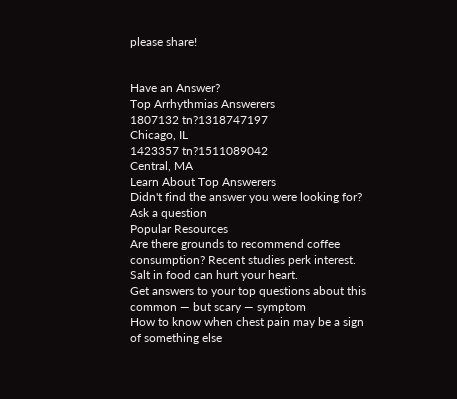please share!


Have an Answer?
Top Arrhythmias Answerers
1807132 tn?1318747197
Chicago, IL
1423357 tn?1511089042
Central, MA
Learn About Top Answerers
Didn't find the answer you were looking for?
Ask a question
Popular Resources
Are there grounds to recommend coffee consumption? Recent studies perk interest.
Salt in food can hurt your heart.
Get answers to your top questions about this common — but scary — symptom
How to know when chest pain may be a sign of something else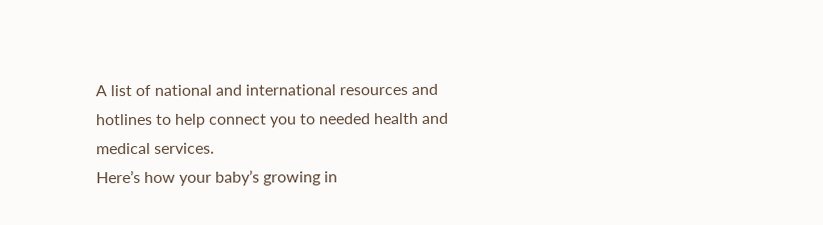A list of national and international resources and hotlines to help connect you to needed health and medical services.
Here’s how your baby’s growing in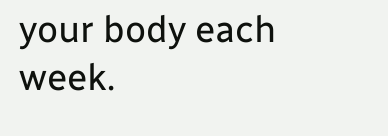your body each week.